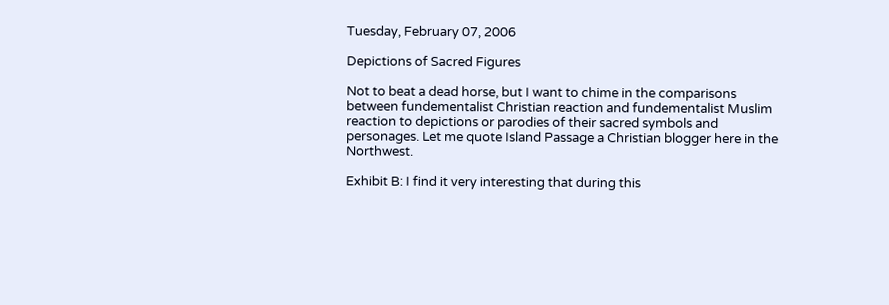Tuesday, February 07, 2006

Depictions of Sacred Figures

Not to beat a dead horse, but I want to chime in the comparisons between fundementalist Christian reaction and fundementalist Muslim reaction to depictions or parodies of their sacred symbols and personages. Let me quote Island Passage a Christian blogger here in the Northwest.

Exhibit B: I find it very interesting that during this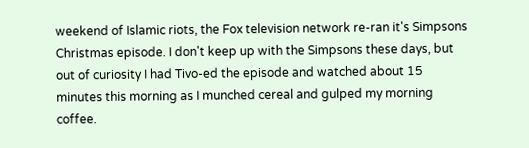weekend of Islamic riots, the Fox television network re-ran it's Simpsons Christmas episode. I don't keep up with the Simpsons these days, but out of curiosity I had Tivo-ed the episode and watched about 15 minutes this morning as I munched cereal and gulped my morning coffee.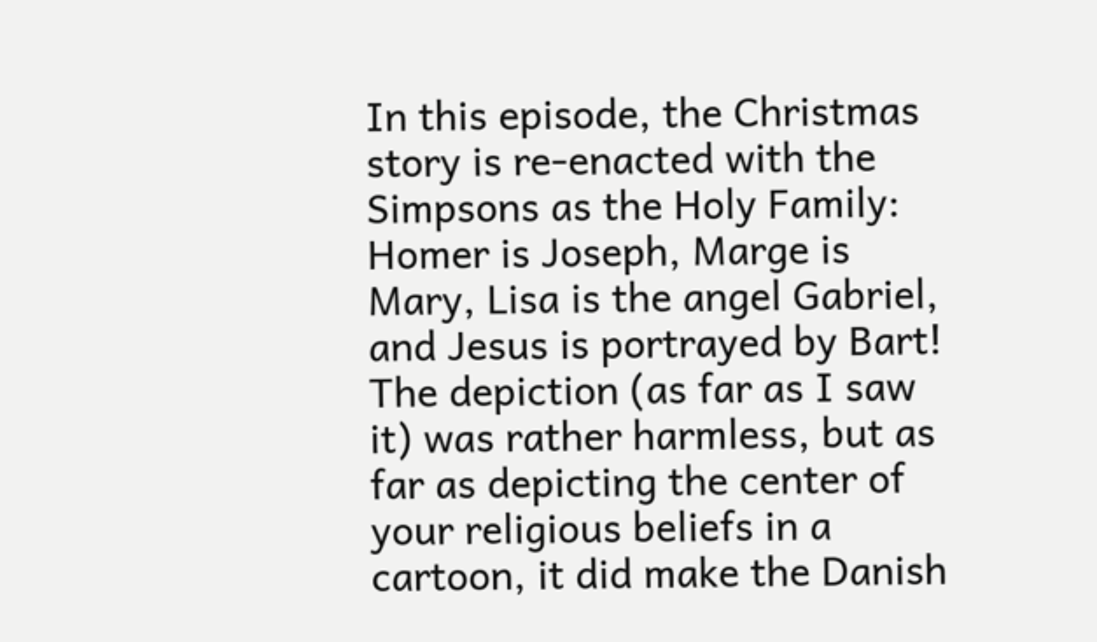In this episode, the Christmas story is re-enacted with the Simpsons as the Holy Family: Homer is Joseph, Marge is Mary, Lisa is the angel Gabriel, and Jesus is portrayed by Bart! The depiction (as far as I saw it) was rather harmless, but as far as depicting the center of your religious beliefs in a cartoon, it did make the Danish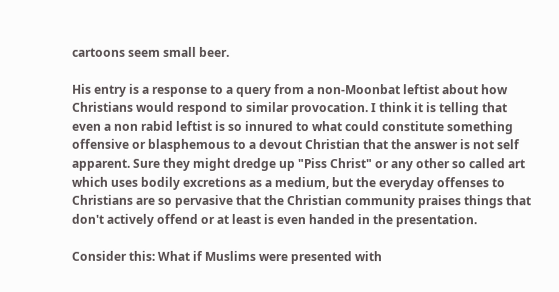cartoons seem small beer.

His entry is a response to a query from a non-Moonbat leftist about how Christians would respond to similar provocation. I think it is telling that even a non rabid leftist is so innured to what could constitute something offensive or blasphemous to a devout Christian that the answer is not self apparent. Sure they might dredge up "Piss Christ" or any other so called art which uses bodily excretions as a medium, but the everyday offenses to Christians are so pervasive that the Christian community praises things that don't actively offend or at least is even handed in the presentation.

Consider this: What if Muslims were presented with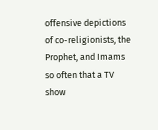offensive depictions of co-religionists, the Prophet, and Imams so often that a TV show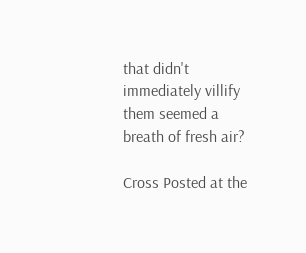that didn't immediately villify them seemed a breath of fresh air?

Cross Posted at the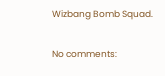Wizbang Bomb Squad.

No comments: